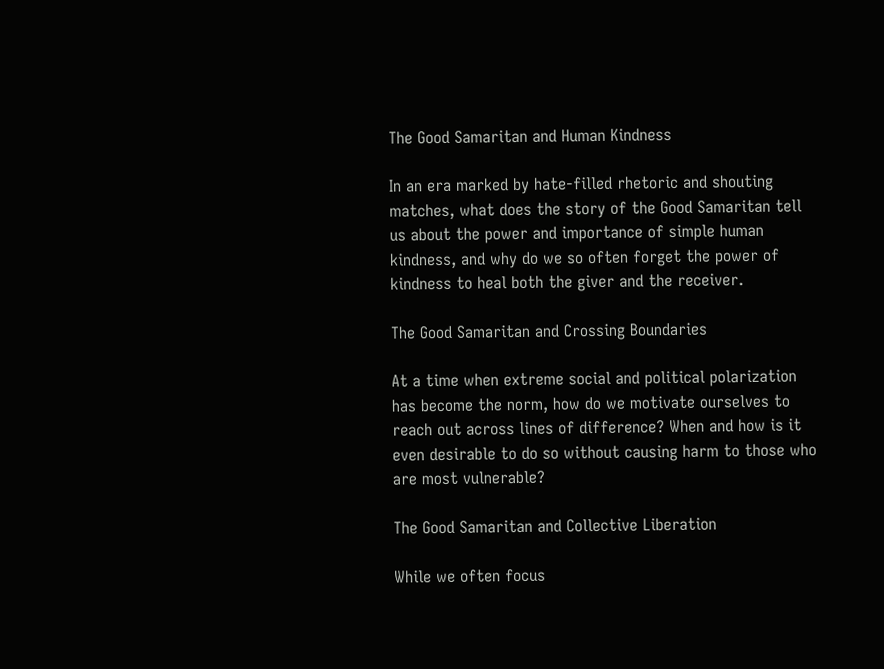The Good Samaritan and Human Kindness

In an era marked by hate-filled rhetoric and shouting matches, what does the story of the Good Samaritan tell us about the power and importance of simple human kindness, and why do we so often forget the power of kindness to heal both the giver and the receiver.

The Good Samaritan and Crossing Boundaries

At a time when extreme social and political polarization has become the norm, how do we motivate ourselves to reach out across lines of difference? When and how is it even desirable to do so without causing harm to those who are most vulnerable?

The Good Samaritan and Collective Liberation

While we often focus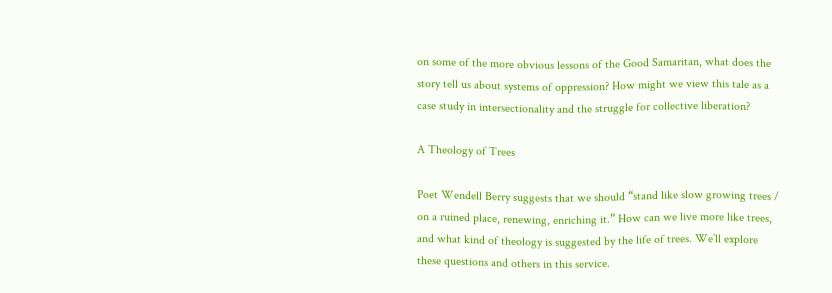on some of the more obvious lessons of the Good Samaritan, what does the story tell us about systems of oppression? How might we view this tale as a case study in intersectionality and the struggle for collective liberation?

A Theology of Trees

Poet Wendell Berry suggests that we should “stand like slow growing trees / on a ruined place, renewing, enriching it.” How can we live more like trees, and what kind of theology is suggested by the life of trees. We’ll explore these questions and others in this service.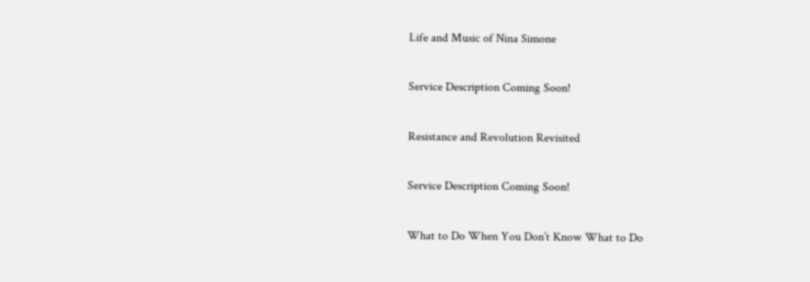Life and Music of Nina Simone

Service Description Coming Soon!

Resistance and Revolution Revisited

Service Description Coming Soon!

What to Do When You Don’t Know What to Do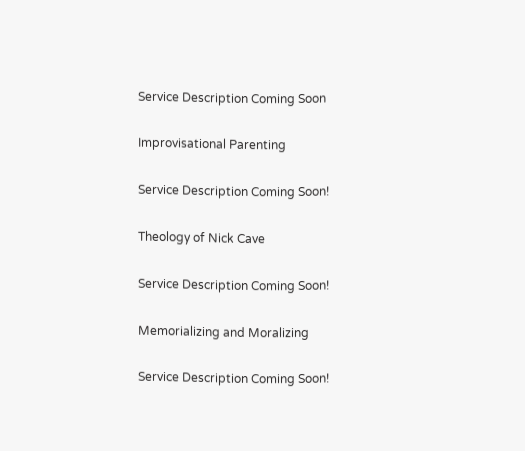Service Description Coming Soon

Improvisational Parenting

Service Description Coming Soon!

Theology of Nick Cave

Service Description Coming Soon!

Memorializing and Moralizing

Service Description Coming Soon!